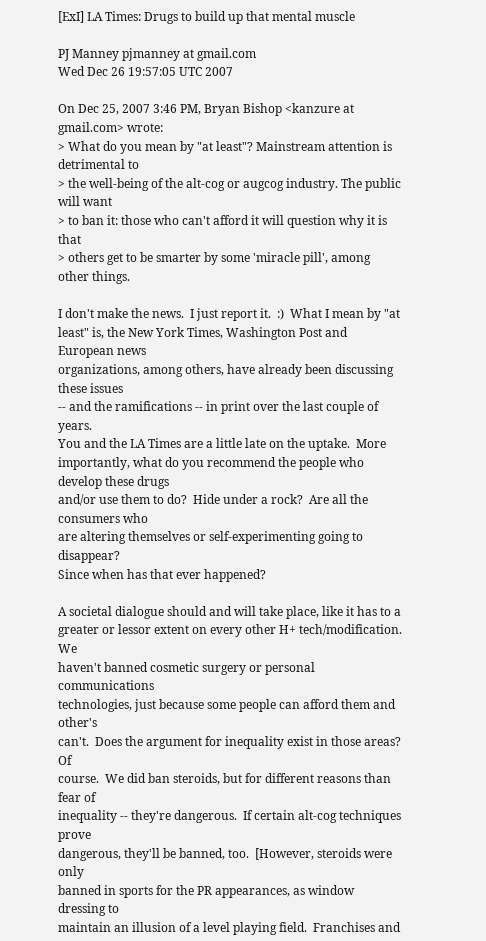[ExI] LA Times: Drugs to build up that mental muscle

PJ Manney pjmanney at gmail.com
Wed Dec 26 19:57:05 UTC 2007

On Dec 25, 2007 3:46 PM, Bryan Bishop <kanzure at gmail.com> wrote:
> What do you mean by "at least"? Mainstream attention is detrimental to
> the well-being of the alt-cog or augcog industry. The public will want
> to ban it: those who can't afford it will question why it is that
> others get to be smarter by some 'miracle pill', among other things.

I don't make the news.  I just report it.  :)  What I mean by "at
least" is, the New York Times, Washington Post and European news
organizations, among others, have already been discussing these issues
-- and the ramifications -- in print over the last couple of years.
You and the LA Times are a little late on the uptake.  More
importantly, what do you recommend the people who develop these drugs
and/or use them to do?  Hide under a rock?  Are all the consumers who
are altering themselves or self-experimenting going to disappear?
Since when has that ever happened?

A societal dialogue should and will take place, like it has to a
greater or lessor extent on every other H+ tech/modification.  We
haven't banned cosmetic surgery or personal communications
technologies, just because some people can afford them and other's
can't.  Does the argument for inequality exist in those areas?  Of
course.  We did ban steroids, but for different reasons than fear of
inequality -- they're dangerous.  If certain alt-cog techniques prove
dangerous, they'll be banned, too.  [However, steroids were only
banned in sports for the PR appearances, as window dressing to
maintain an illusion of a level playing field.  Franchises and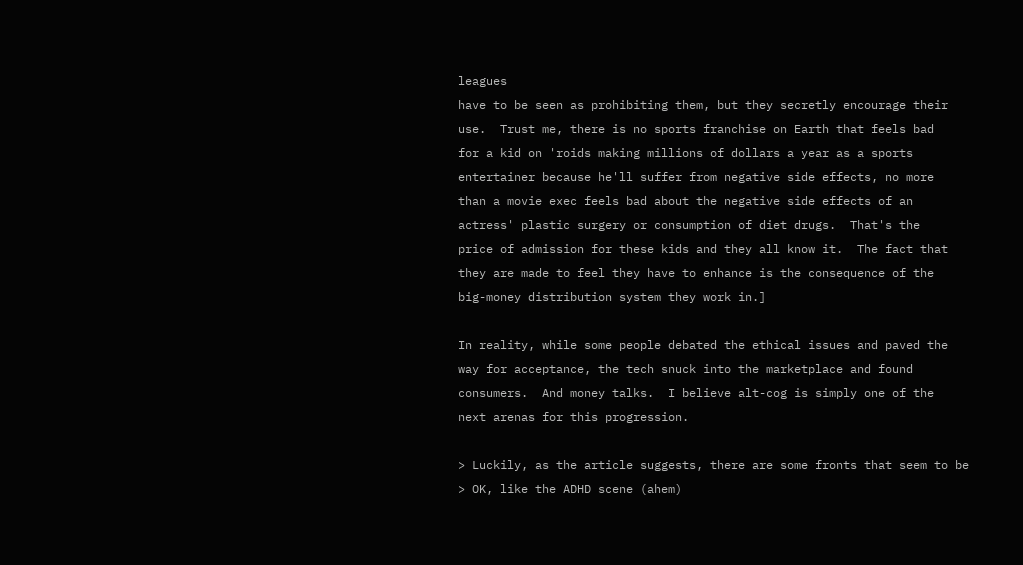leagues
have to be seen as prohibiting them, but they secretly encourage their
use.  Trust me, there is no sports franchise on Earth that feels bad
for a kid on 'roids making millions of dollars a year as a sports
entertainer because he'll suffer from negative side effects, no more
than a movie exec feels bad about the negative side effects of an
actress' plastic surgery or consumption of diet drugs.  That's the
price of admission for these kids and they all know it.  The fact that
they are made to feel they have to enhance is the consequence of the
big-money distribution system they work in.]

In reality, while some people debated the ethical issues and paved the
way for acceptance, the tech snuck into the marketplace and found
consumers.  And money talks.  I believe alt-cog is simply one of the
next arenas for this progression.

> Luckily, as the article suggests, there are some fronts that seem to be
> OK, like the ADHD scene (ahem)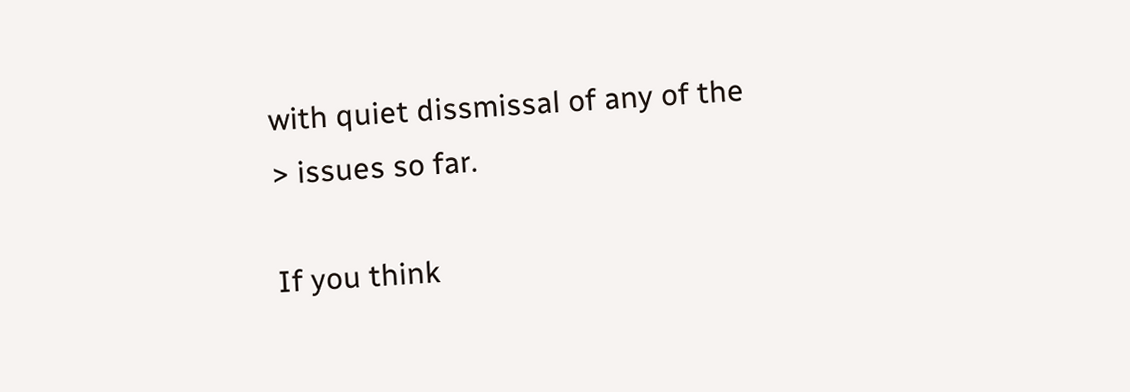with quiet dissmissal of any of the
> issues so far.

If you think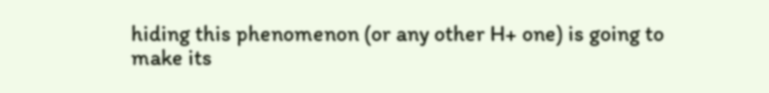hiding this phenomenon (or any other H+ one) is going to
make its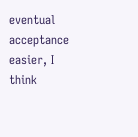eventual acceptance easier, I think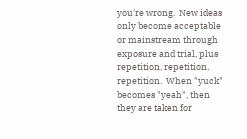you're wrong.  New ideas
only become acceptable or mainstream through exposure and trial, plus
repetition, repetition, repetition.  When "yuck" becomes "yeah", then
they are taken for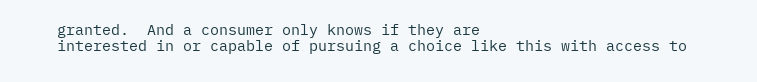granted.  And a consumer only knows if they are
interested in or capable of pursuing a choice like this with access to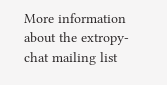More information about the extropy-chat mailing list